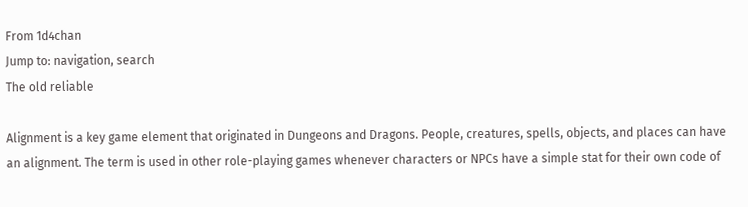From 1d4chan
Jump to: navigation, search
The old reliable

Alignment is a key game element that originated in Dungeons and Dragons. People, creatures, spells, objects, and places can have an alignment. The term is used in other role-playing games whenever characters or NPCs have a simple stat for their own code of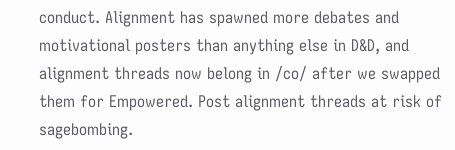conduct. Alignment has spawned more debates and motivational posters than anything else in D&D, and alignment threads now belong in /co/ after we swapped them for Empowered. Post alignment threads at risk of sagebombing.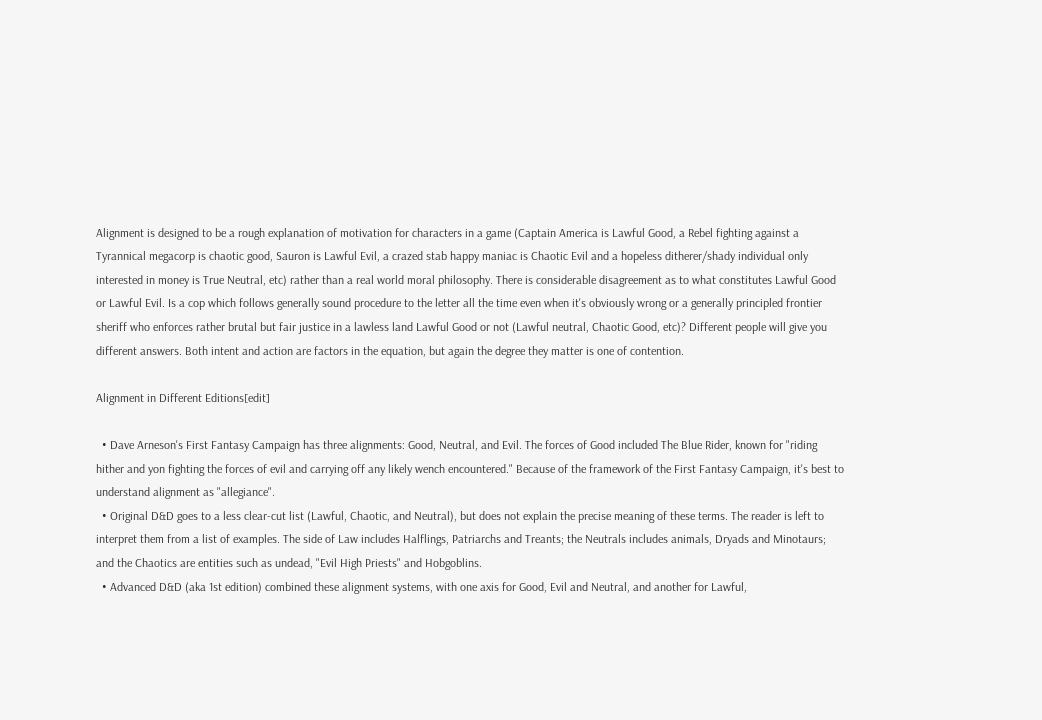Alignment is designed to be a rough explanation of motivation for characters in a game (Captain America is Lawful Good, a Rebel fighting against a Tyrannical megacorp is chaotic good, Sauron is Lawful Evil, a crazed stab happy maniac is Chaotic Evil and a hopeless ditherer/shady individual only interested in money is True Neutral, etc) rather than a real world moral philosophy. There is considerable disagreement as to what constitutes Lawful Good or Lawful Evil. Is a cop which follows generally sound procedure to the letter all the time even when it's obviously wrong or a generally principled frontier sheriff who enforces rather brutal but fair justice in a lawless land Lawful Good or not (Lawful neutral, Chaotic Good, etc)? Different people will give you different answers. Both intent and action are factors in the equation, but again the degree they matter is one of contention.

Alignment in Different Editions[edit]

  • Dave Arneson's First Fantasy Campaign has three alignments: Good, Neutral, and Evil. The forces of Good included The Blue Rider, known for "riding hither and yon fighting the forces of evil and carrying off any likely wench encountered." Because of the framework of the First Fantasy Campaign, it's best to understand alignment as "allegiance".
  • Original D&D goes to a less clear-cut list (Lawful, Chaotic, and Neutral), but does not explain the precise meaning of these terms. The reader is left to interpret them from a list of examples. The side of Law includes Halflings, Patriarchs and Treants; the Neutrals includes animals, Dryads and Minotaurs; and the Chaotics are entities such as undead, "Evil High Priests" and Hobgoblins.
  • Advanced D&D (aka 1st edition) combined these alignment systems, with one axis for Good, Evil and Neutral, and another for Lawful,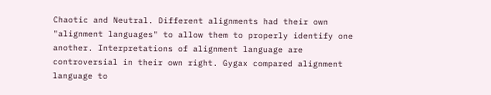Chaotic and Neutral. Different alignments had their own "alignment languages" to allow them to properly identify one another. Interpretations of alignment language are controversial in their own right. Gygax compared alignment language to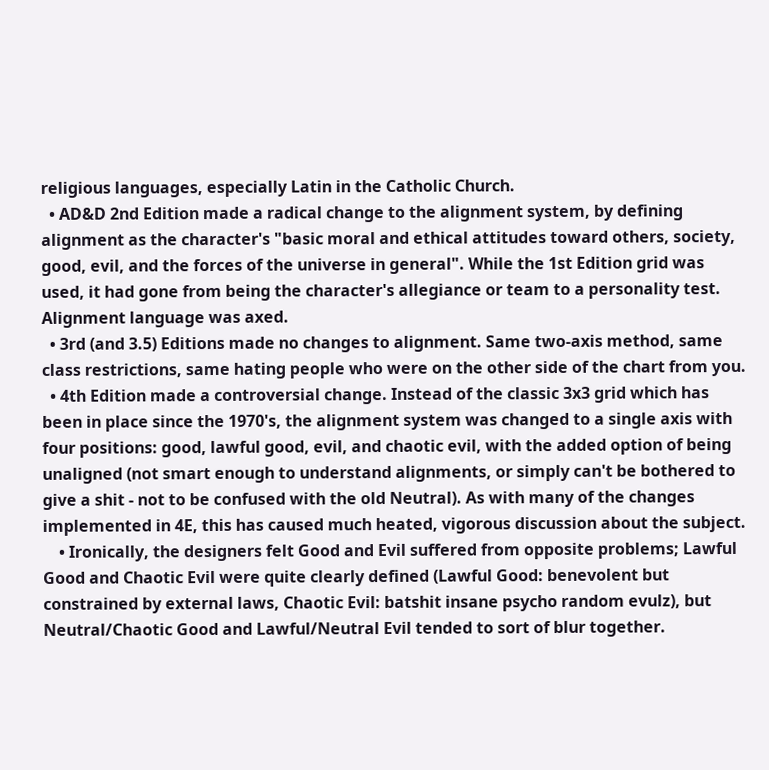religious languages, especially Latin in the Catholic Church.
  • AD&D 2nd Edition made a radical change to the alignment system, by defining alignment as the character's "basic moral and ethical attitudes toward others, society, good, evil, and the forces of the universe in general". While the 1st Edition grid was used, it had gone from being the character's allegiance or team to a personality test. Alignment language was axed.
  • 3rd (and 3.5) Editions made no changes to alignment. Same two-axis method, same class restrictions, same hating people who were on the other side of the chart from you.
  • 4th Edition made a controversial change. Instead of the classic 3x3 grid which has been in place since the 1970's, the alignment system was changed to a single axis with four positions: good, lawful good, evil, and chaotic evil, with the added option of being unaligned (not smart enough to understand alignments, or simply can't be bothered to give a shit - not to be confused with the old Neutral). As with many of the changes implemented in 4E, this has caused much heated, vigorous discussion about the subject.
    • Ironically, the designers felt Good and Evil suffered from opposite problems; Lawful Good and Chaotic Evil were quite clearly defined (Lawful Good: benevolent but constrained by external laws, Chaotic Evil: batshit insane psycho random evulz), but Neutral/Chaotic Good and Lawful/Neutral Evil tended to sort of blur together.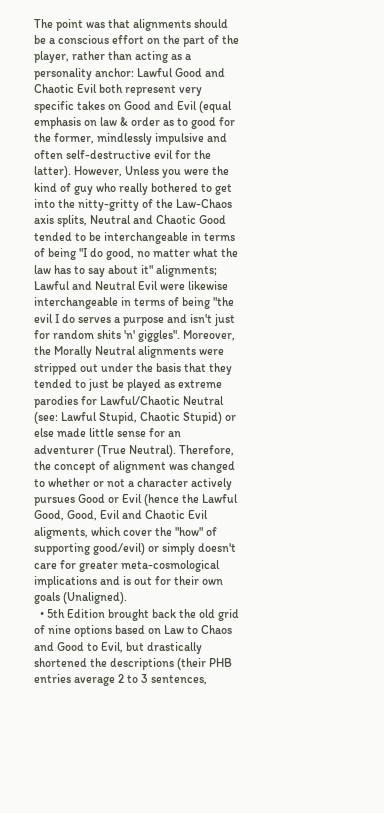The point was that alignments should be a conscious effort on the part of the player, rather than acting as a personality anchor: Lawful Good and Chaotic Evil both represent very specific takes on Good and Evil (equal emphasis on law & order as to good for the former, mindlessly impulsive and often self-destructive evil for the latter). However, Unless you were the kind of guy who really bothered to get into the nitty-gritty of the Law-Chaos axis splits, Neutral and Chaotic Good tended to be interchangeable in terms of being "I do good, no matter what the law has to say about it" alignments; Lawful and Neutral Evil were likewise interchangeable in terms of being "the evil I do serves a purpose and isn't just for random shits 'n' giggles". Moreover, the Morally Neutral alignments were stripped out under the basis that they tended to just be played as extreme parodies for Lawful/Chaotic Neutral (see: Lawful Stupid, Chaotic Stupid) or else made little sense for an adventurer (True Neutral). Therefore, the concept of alignment was changed to whether or not a character actively pursues Good or Evil (hence the Lawful Good, Good, Evil and Chaotic Evil aligments, which cover the "how" of supporting good/evil) or simply doesn't care for greater meta-cosmological implications and is out for their own goals (Unaligned).
  • 5th Edition brought back the old grid of nine options based on Law to Chaos and Good to Evil, but drastically shortened the descriptions (their PHB entries average 2 to 3 sentences,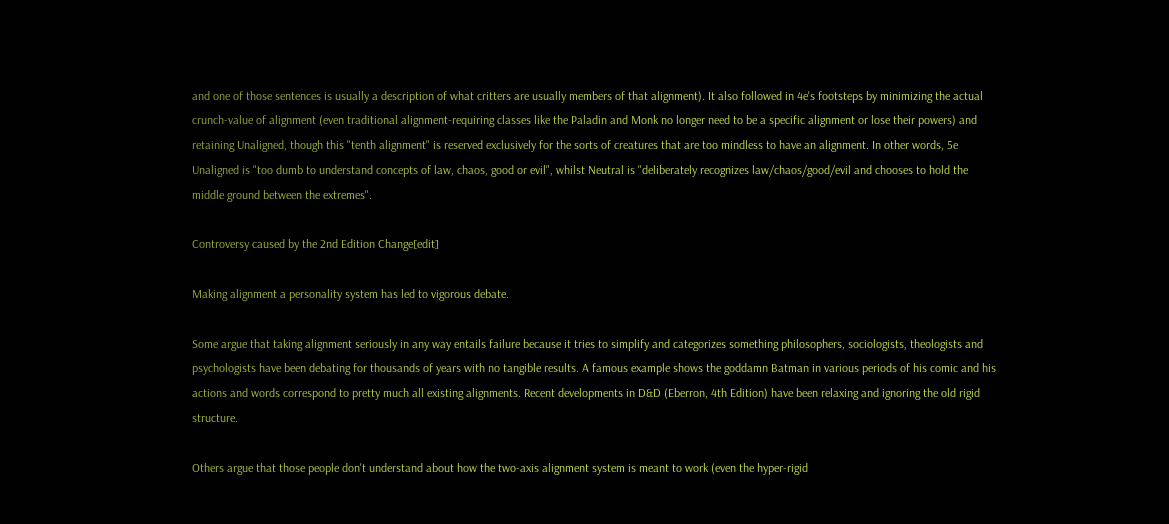and one of those sentences is usually a description of what critters are usually members of that alignment). It also followed in 4e's footsteps by minimizing the actual crunch-value of alignment (even traditional alignment-requiring classes like the Paladin and Monk no longer need to be a specific alignment or lose their powers) and retaining Unaligned, though this "tenth alignment" is reserved exclusively for the sorts of creatures that are too mindless to have an alignment. In other words, 5e Unaligned is "too dumb to understand concepts of law, chaos, good or evil", whilst Neutral is "deliberately recognizes law/chaos/good/evil and chooses to hold the middle ground between the extremes".

Controversy caused by the 2nd Edition Change[edit]

Making alignment a personality system has led to vigorous debate.

Some argue that taking alignment seriously in any way entails failure because it tries to simplify and categorizes something philosophers, sociologists, theologists and psychologists have been debating for thousands of years with no tangible results. A famous example shows the goddamn Batman in various periods of his comic and his actions and words correspond to pretty much all existing alignments. Recent developments in D&D (Eberron, 4th Edition) have been relaxing and ignoring the old rigid structure.

Others argue that those people don't understand about how the two-axis alignment system is meant to work (even the hyper-rigid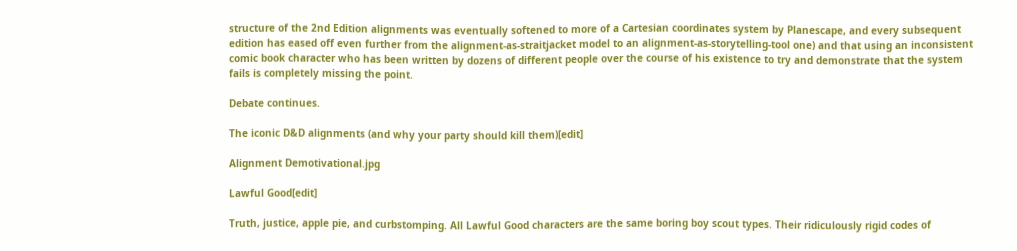structure of the 2nd Edition alignments was eventually softened to more of a Cartesian coordinates system by Planescape, and every subsequent edition has eased off even further from the alignment-as-straitjacket model to an alignment-as-storytelling-tool one) and that using an inconsistent comic book character who has been written by dozens of different people over the course of his existence to try and demonstrate that the system fails is completely missing the point.

Debate continues.

The iconic D&D alignments (and why your party should kill them)[edit]

Alignment Demotivational.jpg

Lawful Good[edit]

Truth, justice, apple pie, and curbstomping. All Lawful Good characters are the same boring boy scout types. Their ridiculously rigid codes of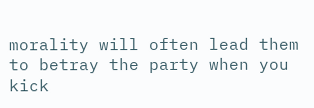morality will often lead them to betray the party when you kick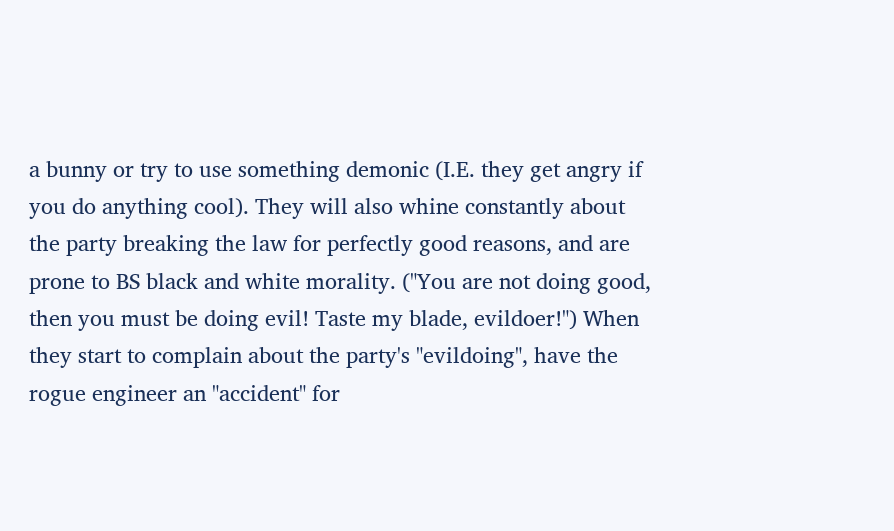a bunny or try to use something demonic (I.E. they get angry if you do anything cool). They will also whine constantly about the party breaking the law for perfectly good reasons, and are prone to BS black and white morality. ("You are not doing good, then you must be doing evil! Taste my blade, evildoer!") When they start to complain about the party's "evildoing", have the rogue engineer an "accident" for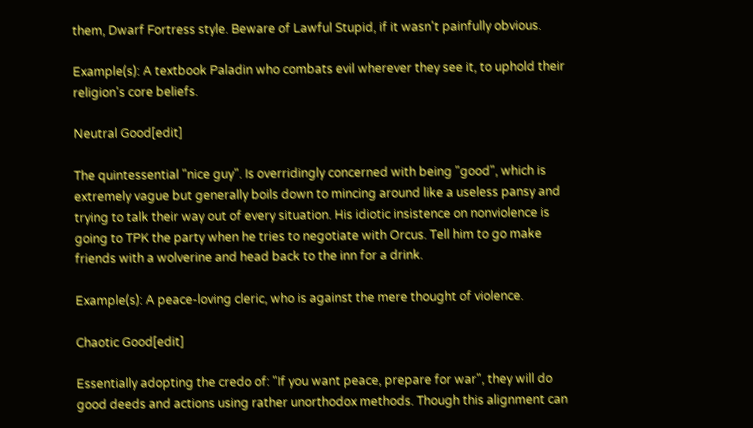them, Dwarf Fortress style. Beware of Lawful Stupid, if it wasn't painfully obvious.

Example(s): A textbook Paladin who combats evil wherever they see it, to uphold their religion's core beliefs.

Neutral Good[edit]

The quintessential "nice guy". Is overridingly concerned with being "good", which is extremely vague but generally boils down to mincing around like a useless pansy and trying to talk their way out of every situation. His idiotic insistence on nonviolence is going to TPK the party when he tries to negotiate with Orcus. Tell him to go make friends with a wolverine and head back to the inn for a drink.

Example(s): A peace-loving cleric, who is against the mere thought of violence.

Chaotic Good[edit]

Essentially adopting the credo of: "If you want peace, prepare for war", they will do good deeds and actions using rather unorthodox methods. Though this alignment can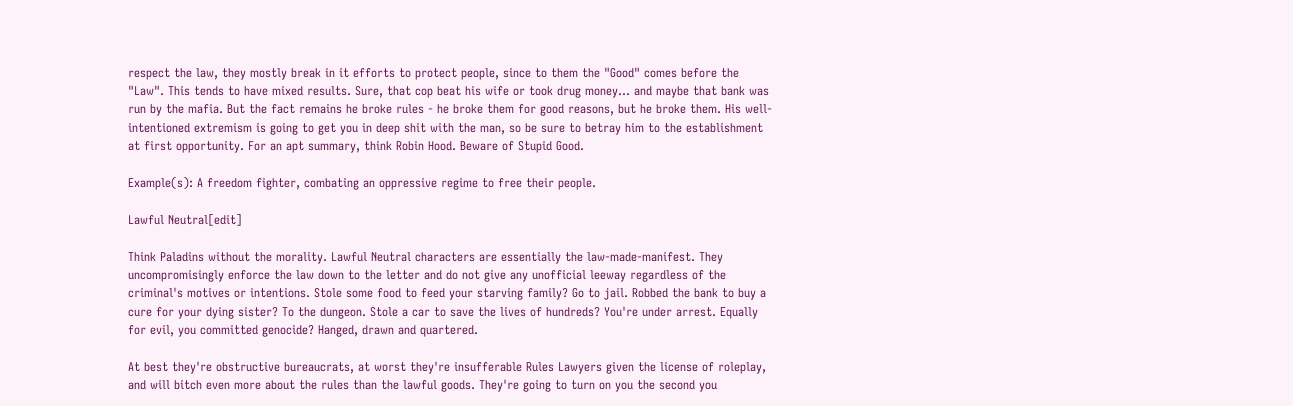respect the law, they mostly break in it efforts to protect people, since to them the "Good" comes before the "Law". This tends to have mixed results. Sure, that cop beat his wife or took drug money… and maybe that bank was run by the mafia. But the fact remains he broke rules - he broke them for good reasons, but he broke them. His well-intentioned extremism is going to get you in deep shit with the man, so be sure to betray him to the establishment at first opportunity. For an apt summary, think Robin Hood. Beware of Stupid Good.

Example(s): A freedom fighter, combating an oppressive regime to free their people.

Lawful Neutral[edit]

Think Paladins without the morality. Lawful Neutral characters are essentially the law-made-manifest. They uncompromisingly enforce the law down to the letter and do not give any unofficial leeway regardless of the criminal's motives or intentions. Stole some food to feed your starving family? Go to jail. Robbed the bank to buy a cure for your dying sister? To the dungeon. Stole a car to save the lives of hundreds? You're under arrest. Equally for evil, you committed genocide? Hanged, drawn and quartered.

At best they're obstructive bureaucrats, at worst they're insufferable Rules Lawyers given the license of roleplay, and will bitch even more about the rules than the lawful goods. They're going to turn on you the second you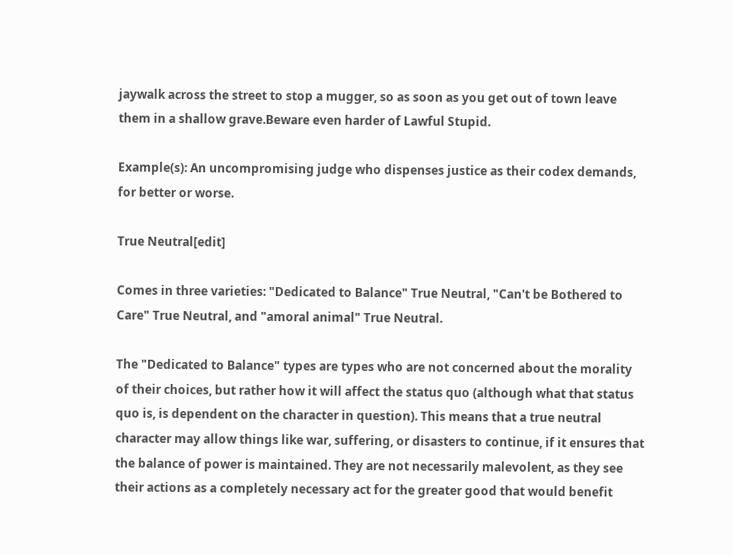jaywalk across the street to stop a mugger, so as soon as you get out of town leave them in a shallow grave.Beware even harder of Lawful Stupid.

Example(s): An uncompromising judge who dispenses justice as their codex demands, for better or worse.

True Neutral[edit]

Comes in three varieties: "Dedicated to Balance" True Neutral, "Can't be Bothered to Care" True Neutral, and "amoral animal" True Neutral.

The "Dedicated to Balance" types are types who are not concerned about the morality of their choices, but rather how it will affect the status quo (although what that status quo is, is dependent on the character in question). This means that a true neutral character may allow things like war, suffering, or disasters to continue, if it ensures that the balance of power is maintained. They are not necessarily malevolent, as they see their actions as a completely necessary act for the greater good that would benefit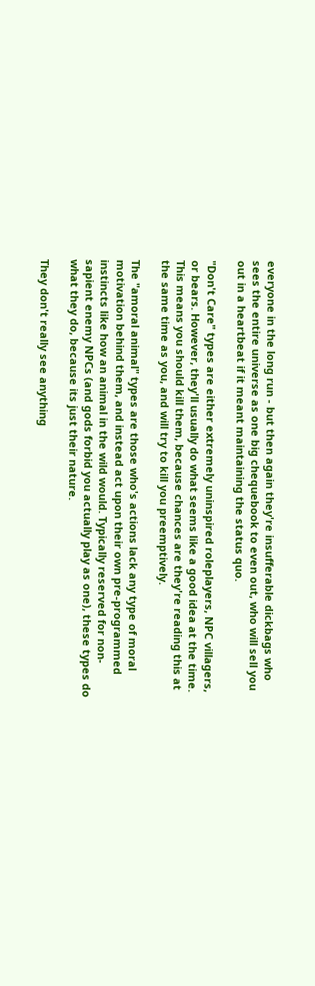everyone in the long run - but then again they're insufferable dickbags who sees the entire universe as one big chequebook to even out, who will sell you out in a heartbeat if it meant maintaining the status quo.

"Don't Care" types are either extremely uninspired roleplayers, NPC villagers, or bears. However, they'll usually do what seems like a good idea at the time. This means you should kill them, because chances are they're reading this at the same time as you, and will try to kill you preemptively.

The "amoral animal" types are those who's actions lack any type of moral motivation behind them, and instead act upon their own pre-programmed instincts like how an animal in the wild would. Typically reserved for non-sapient enemy NPCs (and gods forbid you actually play as one), these types do what they do, because its just their nature.

They don't really see anything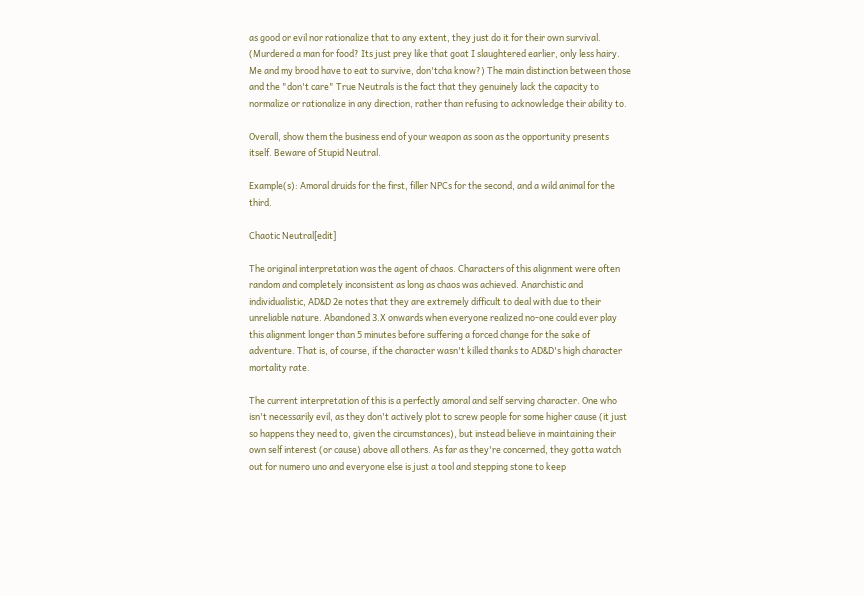as good or evil nor rationalize that to any extent, they just do it for their own survival. (Murdered a man for food? Its just prey like that goat I slaughtered earlier, only less hairy. Me and my brood have to eat to survive, don'tcha know?) The main distinction between those and the "don't care" True Neutrals is the fact that they genuinely lack the capacity to normalize or rationalize in any direction, rather than refusing to acknowledge their ability to.

Overall, show them the business end of your weapon as soon as the opportunity presents itself. Beware of Stupid Neutral.

Example(s): Amoral druids for the first, filler NPCs for the second, and a wild animal for the third.

Chaotic Neutral[edit]

The original interpretation was the agent of chaos. Characters of this alignment were often random and completely inconsistent as long as chaos was achieved. Anarchistic and individualistic, AD&D 2e notes that they are extremely difficult to deal with due to their unreliable nature. Abandoned 3.X onwards when everyone realized no-one could ever play this alignment longer than 5 minutes before suffering a forced change for the sake of adventure. That is, of course, if the character wasn't killed thanks to AD&D's high character mortality rate.

The current interpretation of this is a perfectly amoral and self serving character. One who isn't necessarily evil, as they don't actively plot to screw people for some higher cause (it just so happens they need to, given the circumstances), but instead believe in maintaining their own self interest (or cause) above all others. As far as they're concerned, they gotta watch out for numero uno and everyone else is just a tool and stepping stone to keep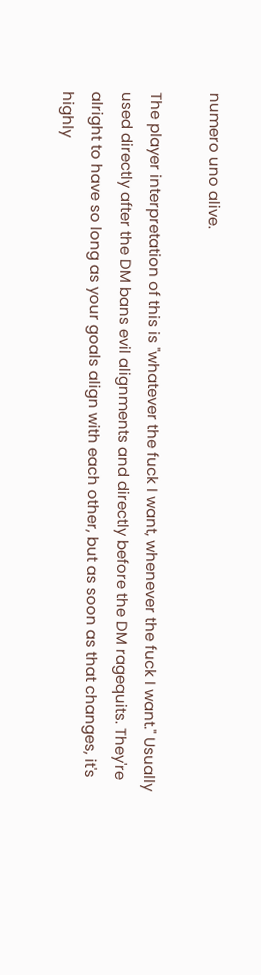numero uno alive.

The player interpretation of this is "whatever the fuck I want, whenever the fuck I want." Usually used directly after the DM bans evil alignments and directly before the DM ragequits. They're alright to have so long as your goals align with each other, but as soon as that changes, it's highly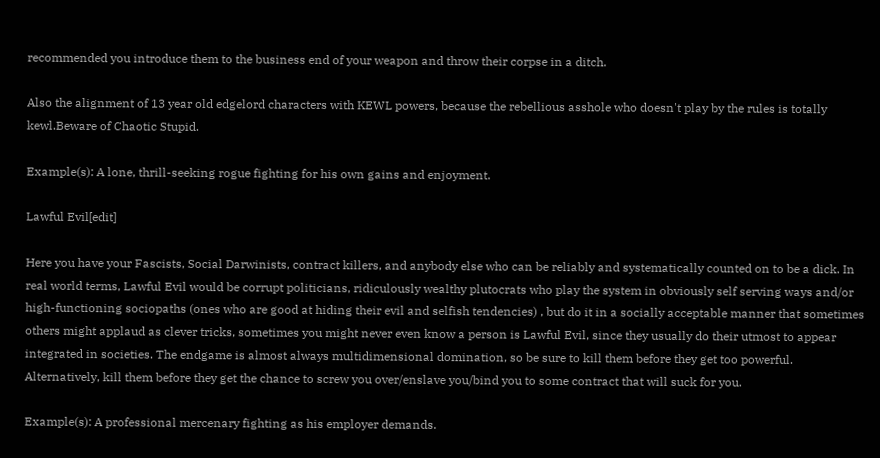recommended you introduce them to the business end of your weapon and throw their corpse in a ditch.

Also the alignment of 13 year old edgelord characters with KEWL powers, because the rebellious asshole who doesn't play by the rules is totally kewl.Beware of Chaotic Stupid.

Example(s): A lone, thrill-seeking rogue fighting for his own gains and enjoyment.

Lawful Evil[edit]

Here you have your Fascists, Social Darwinists, contract killers, and anybody else who can be reliably and systematically counted on to be a dick. In real world terms, Lawful Evil would be corrupt politicians, ridiculously wealthy plutocrats who play the system in obviously self serving ways and/or high-functioning sociopaths (ones who are good at hiding their evil and selfish tendencies) , but do it in a socially acceptable manner that sometimes others might applaud as clever tricks, sometimes you might never even know a person is Lawful Evil, since they usually do their utmost to appear integrated in societies. The endgame is almost always multidimensional domination, so be sure to kill them before they get too powerful. Alternatively, kill them before they get the chance to screw you over/enslave you/bind you to some contract that will suck for you.

Example(s): A professional mercenary fighting as his employer demands.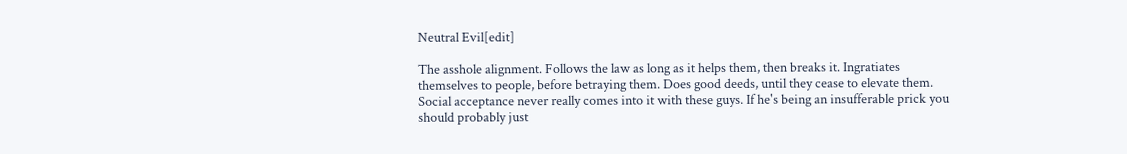Neutral Evil[edit]

The asshole alignment. Follows the law as long as it helps them, then breaks it. Ingratiates themselves to people, before betraying them. Does good deeds, until they cease to elevate them. Social acceptance never really comes into it with these guys. If he's being an insufferable prick you should probably just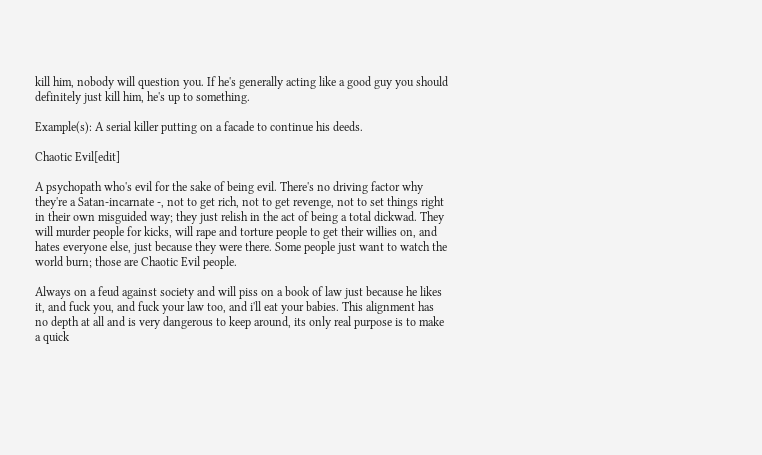kill him, nobody will question you. If he's generally acting like a good guy you should definitely just kill him, he's up to something.

Example(s): A serial killer putting on a facade to continue his deeds.

Chaotic Evil[edit]

A psychopath who's evil for the sake of being evil. There's no driving factor why they're a Satan-incarnate -, not to get rich, not to get revenge, not to set things right in their own misguided way; they just relish in the act of being a total dickwad. They will murder people for kicks, will rape and torture people to get their willies on, and hates everyone else, just because they were there. Some people just want to watch the world burn; those are Chaotic Evil people.

Always on a feud against society and will piss on a book of law just because he likes it, and fuck you, and fuck your law too, and i'll eat your babies. This alignment has no depth at all and is very dangerous to keep around, its only real purpose is to make a quick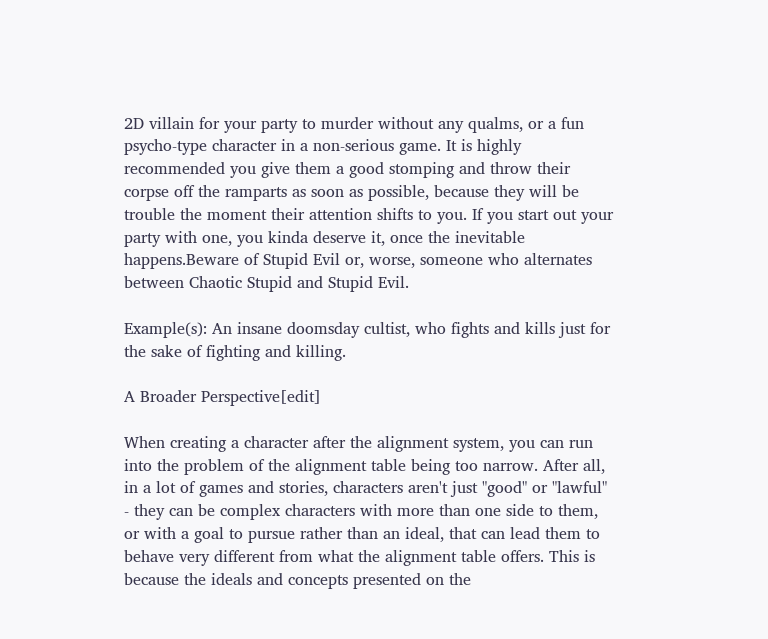2D villain for your party to murder without any qualms, or a fun psycho-type character in a non-serious game. It is highly recommended you give them a good stomping and throw their corpse off the ramparts as soon as possible, because they will be trouble the moment their attention shifts to you. If you start out your party with one, you kinda deserve it, once the inevitable happens.Beware of Stupid Evil or, worse, someone who alternates between Chaotic Stupid and Stupid Evil.

Example(s): An insane doomsday cultist, who fights and kills just for the sake of fighting and killing.

A Broader Perspective[edit]

When creating a character after the alignment system, you can run into the problem of the alignment table being too narrow. After all, in a lot of games and stories, characters aren't just "good" or "lawful" - they can be complex characters with more than one side to them, or with a goal to pursue rather than an ideal, that can lead them to behave very different from what the alignment table offers. This is because the ideals and concepts presented on the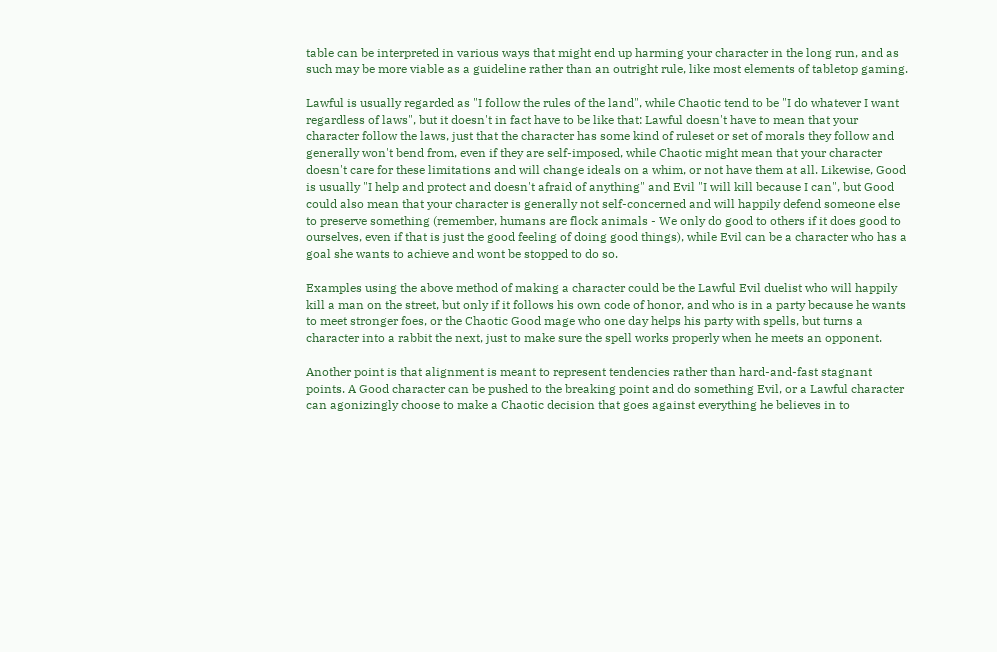table can be interpreted in various ways that might end up harming your character in the long run, and as such may be more viable as a guideline rather than an outright rule, like most elements of tabletop gaming.

Lawful is usually regarded as "I follow the rules of the land", while Chaotic tend to be "I do whatever I want regardless of laws", but it doesn't in fact have to be like that: Lawful doesn't have to mean that your character follow the laws, just that the character has some kind of ruleset or set of morals they follow and generally won't bend from, even if they are self-imposed, while Chaotic might mean that your character doesn't care for these limitations and will change ideals on a whim, or not have them at all. Likewise, Good is usually "I help and protect and doesn't afraid of anything" and Evil "I will kill because I can", but Good could also mean that your character is generally not self-concerned and will happily defend someone else to preserve something (remember, humans are flock animals - We only do good to others if it does good to ourselves, even if that is just the good feeling of doing good things), while Evil can be a character who has a goal she wants to achieve and wont be stopped to do so.

Examples using the above method of making a character could be the Lawful Evil duelist who will happily kill a man on the street, but only if it follows his own code of honor, and who is in a party because he wants to meet stronger foes, or the Chaotic Good mage who one day helps his party with spells, but turns a character into a rabbit the next, just to make sure the spell works properly when he meets an opponent.

Another point is that alignment is meant to represent tendencies rather than hard-and-fast stagnant points. A Good character can be pushed to the breaking point and do something Evil, or a Lawful character can agonizingly choose to make a Chaotic decision that goes against everything he believes in to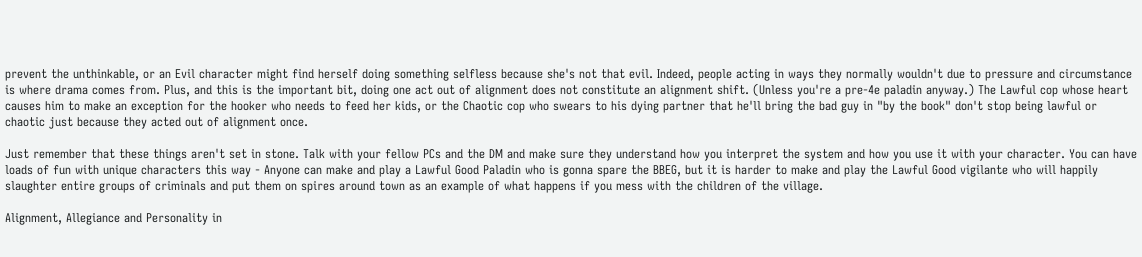prevent the unthinkable, or an Evil character might find herself doing something selfless because she's not that evil. Indeed, people acting in ways they normally wouldn't due to pressure and circumstance is where drama comes from. Plus, and this is the important bit, doing one act out of alignment does not constitute an alignment shift. (Unless you're a pre-4e paladin anyway.) The Lawful cop whose heart causes him to make an exception for the hooker who needs to feed her kids, or the Chaotic cop who swears to his dying partner that he'll bring the bad guy in "by the book" don't stop being lawful or chaotic just because they acted out of alignment once.

Just remember that these things aren't set in stone. Talk with your fellow PCs and the DM and make sure they understand how you interpret the system and how you use it with your character. You can have loads of fun with unique characters this way - Anyone can make and play a Lawful Good Paladin who is gonna spare the BBEG, but it is harder to make and play the Lawful Good vigilante who will happily slaughter entire groups of criminals and put them on spires around town as an example of what happens if you mess with the children of the village.

Alignment, Allegiance and Personality in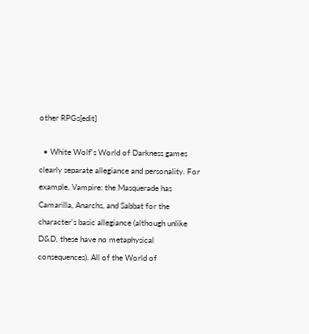other RPGs[edit]

  • White Wolf's World of Darkness games clearly separate allegiance and personality. For example, Vampire: the Masquerade has Camarilla, Anarchs, and Sabbat for the character's basic allegiance (although unlike D&D, these have no metaphysical consequences). All of the World of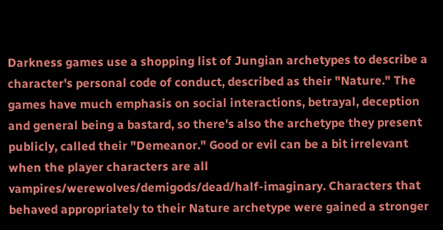Darkness games use a shopping list of Jungian archetypes to describe a character's personal code of conduct, described as their "Nature." The games have much emphasis on social interactions, betrayal, deception and general being a bastard, so there's also the archetype they present publicly, called their "Demeanor." Good or evil can be a bit irrelevant when the player characters are all vampires/werewolves/demigods/dead/half-imaginary. Characters that behaved appropriately to their Nature archetype were gained a stronger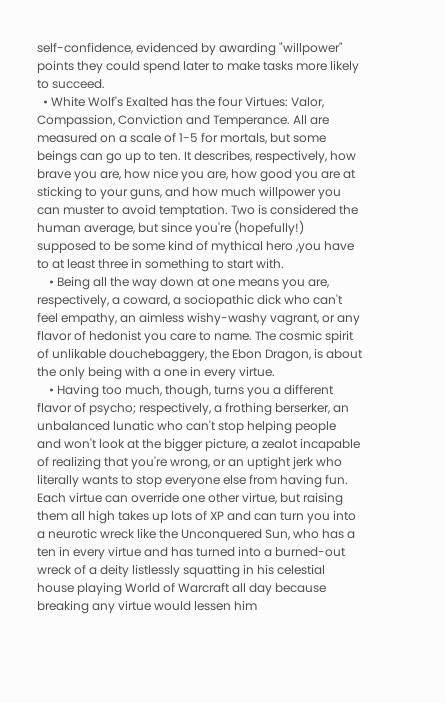self-confidence, evidenced by awarding "willpower" points they could spend later to make tasks more likely to succeed.
  • White Wolf's Exalted has the four Virtues: Valor, Compassion, Conviction and Temperance. All are measured on a scale of 1-5 for mortals, but some beings can go up to ten. It describes, respectively, how brave you are, how nice you are, how good you are at sticking to your guns, and how much willpower you can muster to avoid temptation. Two is considered the human average, but since you're (hopefully!) supposed to be some kind of mythical hero ,you have to at least three in something to start with.
    • Being all the way down at one means you are, respectively, a coward, a sociopathic dick who can't feel empathy, an aimless wishy-washy vagrant, or any flavor of hedonist you care to name. The cosmic spirit of unlikable douchebaggery, the Ebon Dragon, is about the only being with a one in every virtue.
    • Having too much, though, turns you a different flavor of psycho; respectively, a frothing berserker, an unbalanced lunatic who can't stop helping people and won't look at the bigger picture, a zealot incapable of realizing that you're wrong, or an uptight jerk who literally wants to stop everyone else from having fun. Each virtue can override one other virtue, but raising them all high takes up lots of XP and can turn you into a neurotic wreck like the Unconquered Sun, who has a ten in every virtue and has turned into a burned-out wreck of a deity listlessly squatting in his celestial house playing World of Warcraft all day because breaking any virtue would lessen him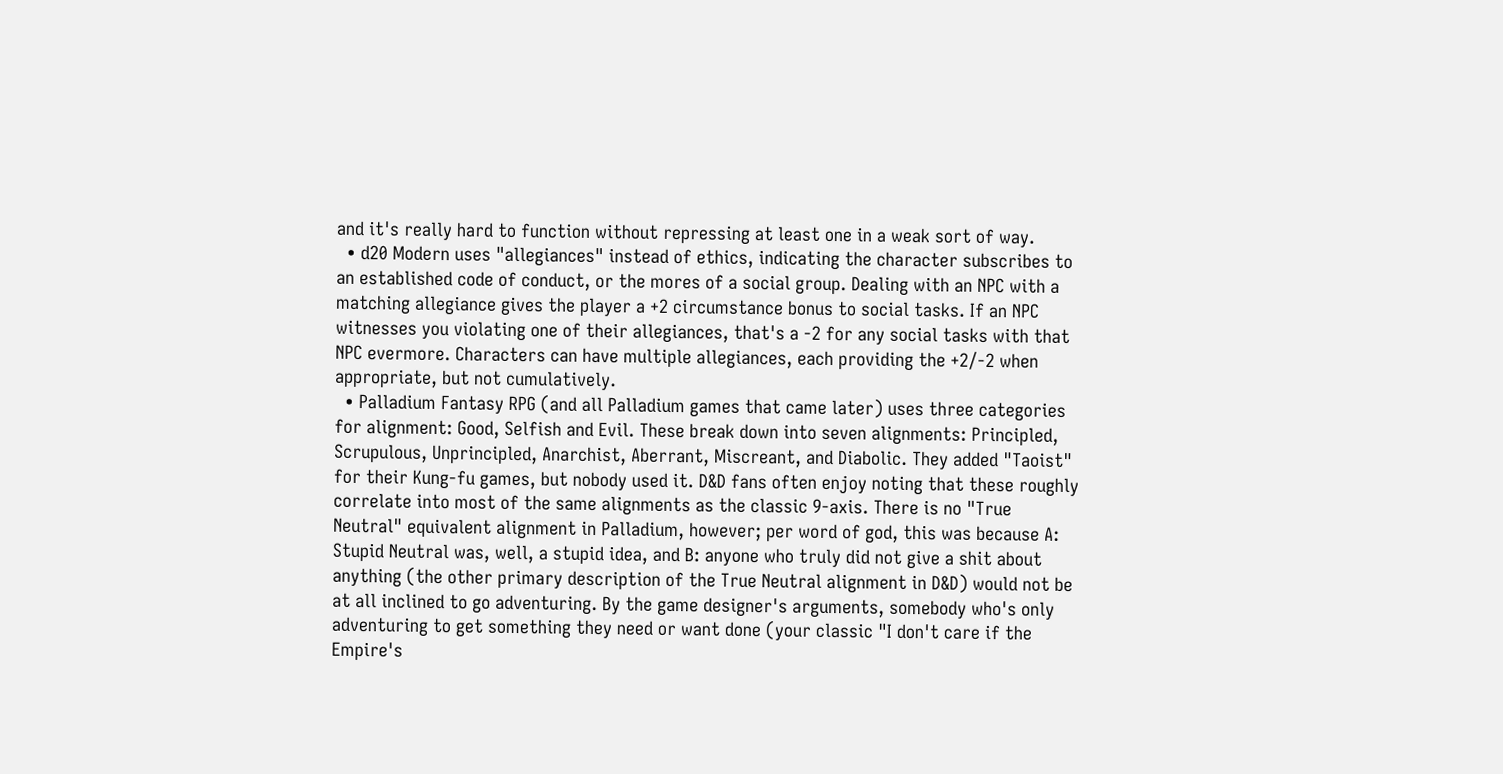and it's really hard to function without repressing at least one in a weak sort of way.
  • d20 Modern uses "allegiances" instead of ethics, indicating the character subscribes to an established code of conduct, or the mores of a social group. Dealing with an NPC with a matching allegiance gives the player a +2 circumstance bonus to social tasks. If an NPC witnesses you violating one of their allegiances, that's a -2 for any social tasks with that NPC evermore. Characters can have multiple allegiances, each providing the +2/-2 when appropriate, but not cumulatively.
  • Palladium Fantasy RPG (and all Palladium games that came later) uses three categories for alignment: Good, Selfish and Evil. These break down into seven alignments: Principled, Scrupulous, Unprincipled, Anarchist, Aberrant, Miscreant, and Diabolic. They added "Taoist" for their Kung-fu games, but nobody used it. D&D fans often enjoy noting that these roughly correlate into most of the same alignments as the classic 9-axis. There is no "True Neutral" equivalent alignment in Palladium, however; per word of god, this was because A: Stupid Neutral was, well, a stupid idea, and B: anyone who truly did not give a shit about anything (the other primary description of the True Neutral alignment in D&D) would not be at all inclined to go adventuring. By the game designer's arguments, somebody who's only adventuring to get something they need or want done (your classic "I don't care if the Empire's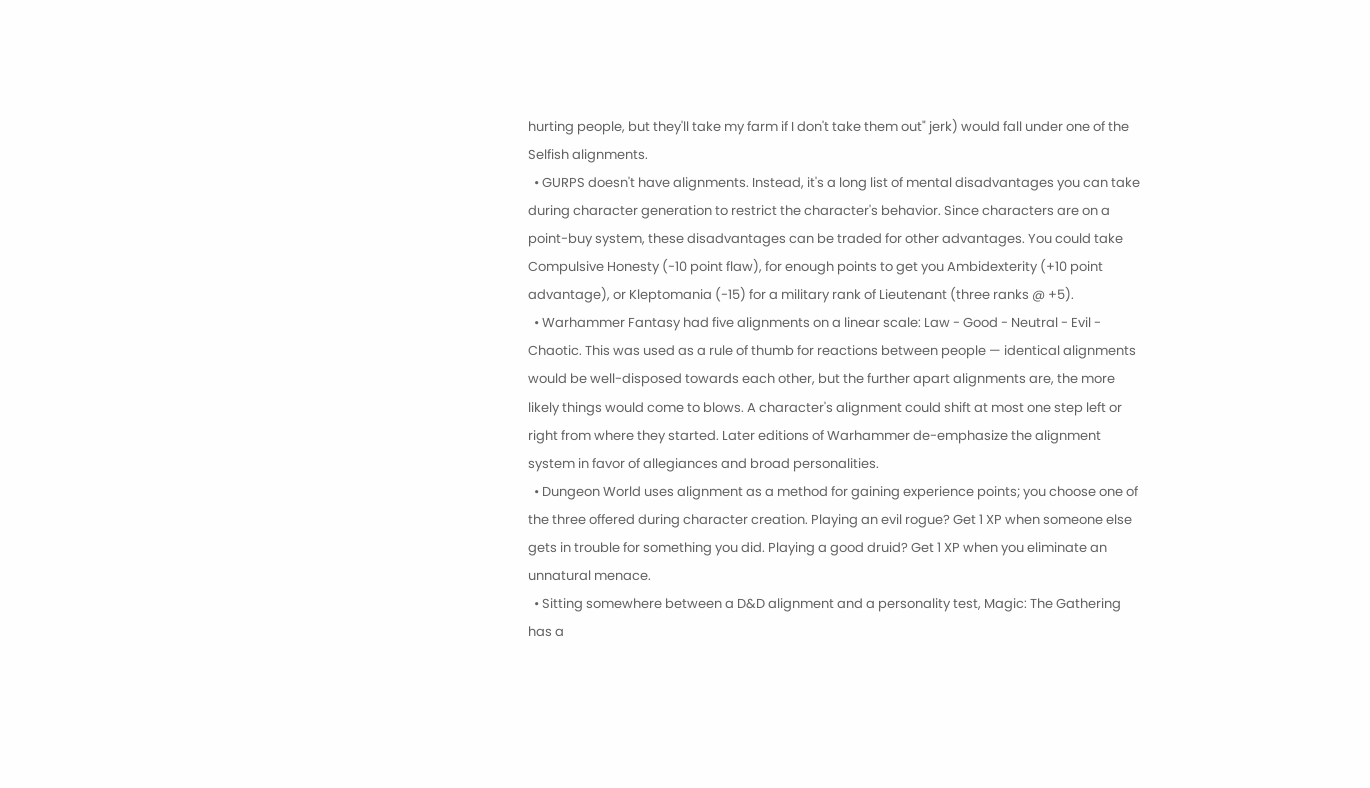hurting people, but they'll take my farm if I don't take them out" jerk) would fall under one of the Selfish alignments.
  • GURPS doesn't have alignments. Instead, it's a long list of mental disadvantages you can take during character generation to restrict the character's behavior. Since characters are on a point-buy system, these disadvantages can be traded for other advantages. You could take Compulsive Honesty (-10 point flaw), for enough points to get you Ambidexterity (+10 point advantage), or Kleptomania (-15) for a military rank of Lieutenant (three ranks @ +5).
  • Warhammer Fantasy had five alignments on a linear scale: Law - Good - Neutral - Evil - Chaotic. This was used as a rule of thumb for reactions between people — identical alignments would be well-disposed towards each other, but the further apart alignments are, the more likely things would come to blows. A character's alignment could shift at most one step left or right from where they started. Later editions of Warhammer de-emphasize the alignment system in favor of allegiances and broad personalities.
  • Dungeon World uses alignment as a method for gaining experience points; you choose one of the three offered during character creation. Playing an evil rogue? Get 1 XP when someone else gets in trouble for something you did. Playing a good druid? Get 1 XP when you eliminate an unnatural menace.
  • Sitting somewhere between a D&D alignment and a personality test, Magic: The Gathering has a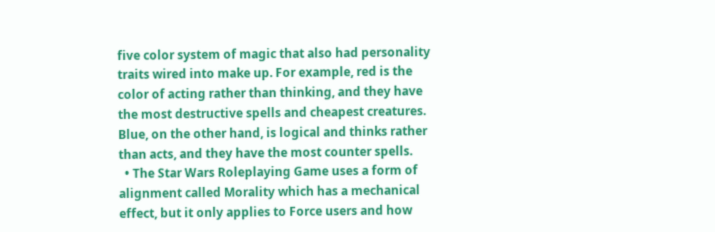five color system of magic that also had personality traits wired into make up. For example, red is the color of acting rather than thinking, and they have the most destructive spells and cheapest creatures. Blue, on the other hand, is logical and thinks rather than acts, and they have the most counter spells.
  • The Star Wars Roleplaying Game uses a form of alignment called Morality which has a mechanical effect, but it only applies to Force users and how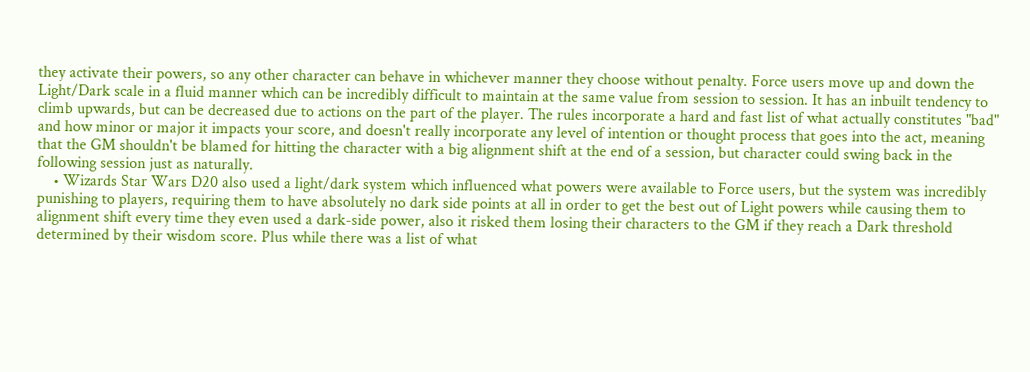they activate their powers, so any other character can behave in whichever manner they choose without penalty. Force users move up and down the Light/Dark scale in a fluid manner which can be incredibly difficult to maintain at the same value from session to session. It has an inbuilt tendency to climb upwards, but can be decreased due to actions on the part of the player. The rules incorporate a hard and fast list of what actually constitutes "bad" and how minor or major it impacts your score, and doesn't really incorporate any level of intention or thought process that goes into the act, meaning that the GM shouldn't be blamed for hitting the character with a big alignment shift at the end of a session, but character could swing back in the following session just as naturally.
    • Wizards Star Wars D20 also used a light/dark system which influenced what powers were available to Force users, but the system was incredibly punishing to players, requiring them to have absolutely no dark side points at all in order to get the best out of Light powers while causing them to alignment shift every time they even used a dark-side power, also it risked them losing their characters to the GM if they reach a Dark threshold determined by their wisdom score. Plus while there was a list of what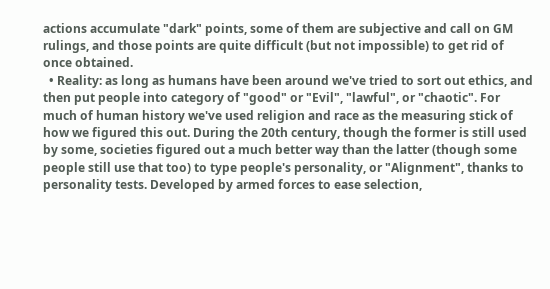actions accumulate "dark" points, some of them are subjective and call on GM rulings, and those points are quite difficult (but not impossible) to get rid of once obtained.
  • Reality: as long as humans have been around we've tried to sort out ethics, and then put people into category of "good" or "Evil", "lawful", or "chaotic". For much of human history we've used religion and race as the measuring stick of how we figured this out. During the 20th century, though the former is still used by some, societies figured out a much better way than the latter (though some people still use that too) to type people's personality, or "Alignment", thanks to personality tests. Developed by armed forces to ease selection,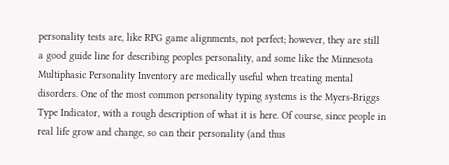personality tests are, like RPG game alignments, not perfect; however, they are still a good guide line for describing peoples personality, and some like the Minnesota Multiphasic Personality Inventory are medically useful when treating mental disorders. One of the most common personality typing systems is the Myers-Briggs Type Indicator, with a rough description of what it is here. Of course, since people in real life grow and change, so can their personality (and thus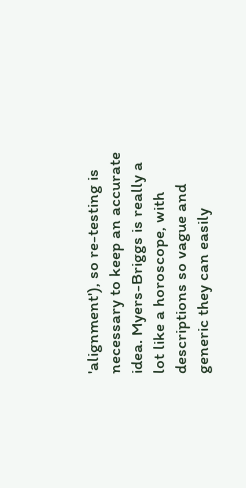'alignment'), so re-testing is necessary to keep an accurate idea. Myers-Briggs is really a lot like a horoscope, with descriptions so vague and generic they can easily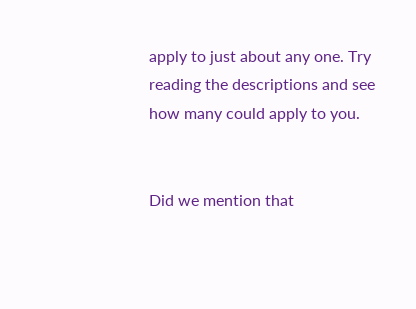apply to just about any one. Try reading the descriptions and see how many could apply to you.


Did we mention that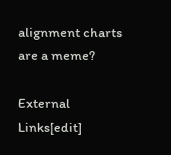alignment charts are a meme?

External Links[edit]